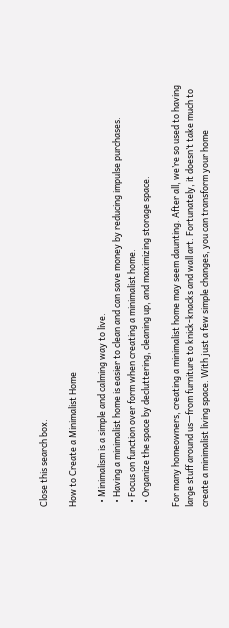Close this search box.

How to Create a Minimalist Home

  • Minimalism is a simple and calming way to live.
  • Having a minimalist home is easier to clean and can save money by reducing impulse purchases.
  • Focus on function over form when creating a minimalist home.
  • Organize the space by decluttering, cleaning up, and maximizing storage space.

For many homeowners, creating a minimalist home may seem daunting. After all, we’re so used to having large stuff around us—from furniture to knick-knacks and wall art. Fortunately, it doesn’t take much to create a minimalist living space. With just a few simple changes, you can transform your home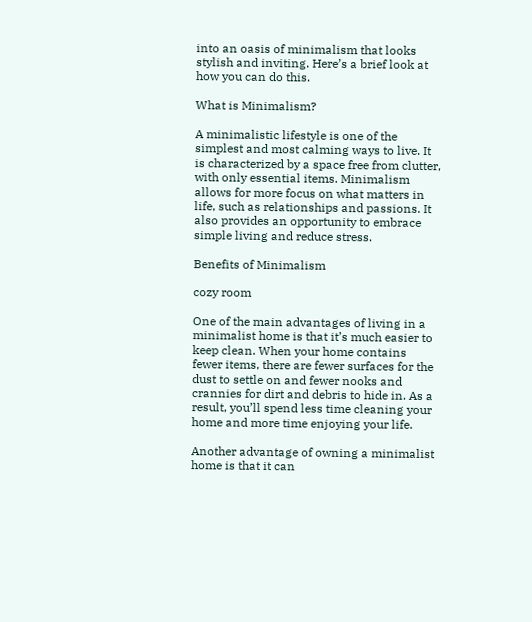into an oasis of minimalism that looks stylish and inviting. Here’s a brief look at how you can do this.

What is Minimalism?

A minimalistic lifestyle is one of the simplest and most calming ways to live. It is characterized by a space free from clutter, with only essential items. Minimalism allows for more focus on what matters in life, such as relationships and passions. It also provides an opportunity to embrace simple living and reduce stress.

Benefits of Minimalism

cozy room

One of the main advantages of living in a minimalist home is that it’s much easier to keep clean. When your home contains fewer items, there are fewer surfaces for the dust to settle on and fewer nooks and crannies for dirt and debris to hide in. As a result, you’ll spend less time cleaning your home and more time enjoying your life.

Another advantage of owning a minimalist home is that it can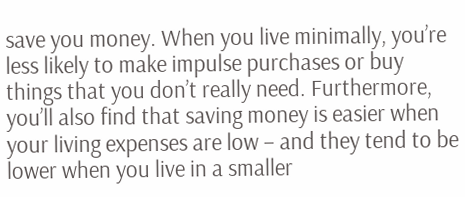save you money. When you live minimally, you’re less likely to make impulse purchases or buy things that you don’t really need. Furthermore, you’ll also find that saving money is easier when your living expenses are low – and they tend to be lower when you live in a smaller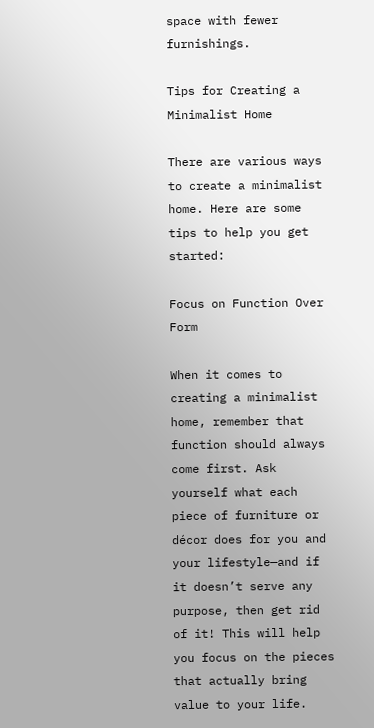space with fewer furnishings.

Tips for Creating a Minimalist Home

There are various ways to create a minimalist home. Here are some tips to help you get started:

Focus on Function Over Form

When it comes to creating a minimalist home, remember that function should always come first. Ask yourself what each piece of furniture or décor does for you and your lifestyle—and if it doesn’t serve any purpose, then get rid of it! This will help you focus on the pieces that actually bring value to your life.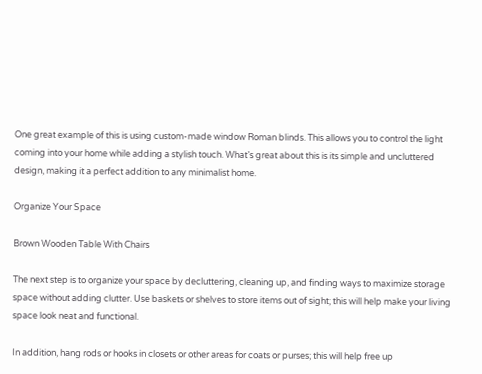One great example of this is using custom-made window Roman blinds. This allows you to control the light coming into your home while adding a stylish touch. What’s great about this is its simple and uncluttered design, making it a perfect addition to any minimalist home.

Organize Your Space

Brown Wooden Table With Chairs

The next step is to organize your space by decluttering, cleaning up, and finding ways to maximize storage space without adding clutter. Use baskets or shelves to store items out of sight; this will help make your living space look neat and functional.

In addition, hang rods or hooks in closets or other areas for coats or purses; this will help free up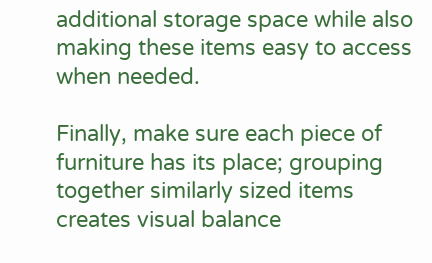additional storage space while also making these items easy to access when needed.

Finally, make sure each piece of furniture has its place; grouping together similarly sized items creates visual balance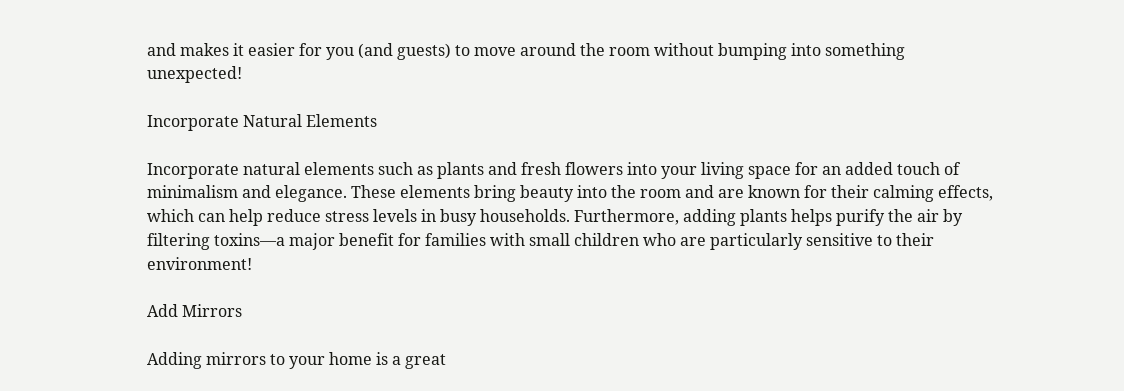and makes it easier for you (and guests) to move around the room without bumping into something unexpected!

Incorporate Natural Elements

Incorporate natural elements such as plants and fresh flowers into your living space for an added touch of minimalism and elegance. These elements bring beauty into the room and are known for their calming effects, which can help reduce stress levels in busy households. Furthermore, adding plants helps purify the air by filtering toxins—a major benefit for families with small children who are particularly sensitive to their environment!

Add Mirrors

Adding mirrors to your home is a great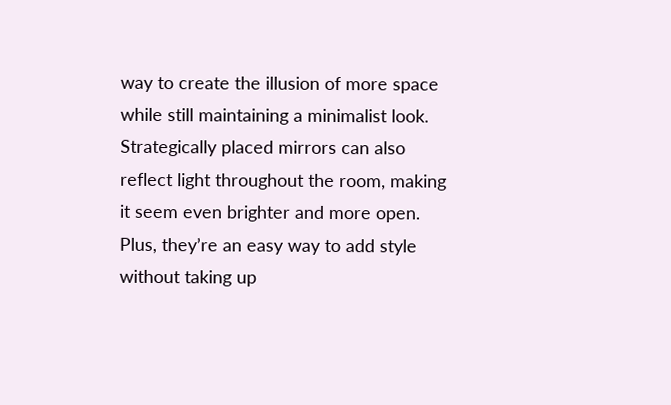way to create the illusion of more space while still maintaining a minimalist look. Strategically placed mirrors can also reflect light throughout the room, making it seem even brighter and more open. Plus, they’re an easy way to add style without taking up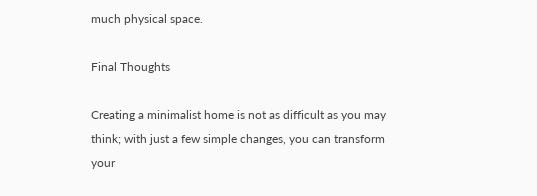much physical space.

Final Thoughts

Creating a minimalist home is not as difficult as you may think; with just a few simple changes, you can transform your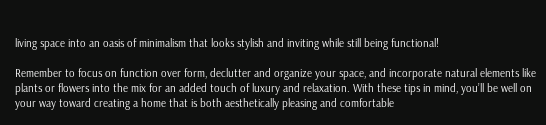living space into an oasis of minimalism that looks stylish and inviting while still being functional!

Remember to focus on function over form, declutter and organize your space, and incorporate natural elements like plants or flowers into the mix for an added touch of luxury and relaxation. With these tips in mind, you’ll be well on your way toward creating a home that is both aesthetically pleasing and comfortable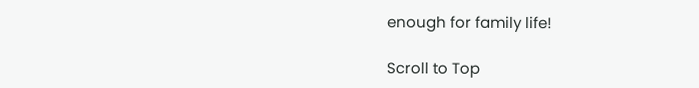enough for family life!

Scroll to Top